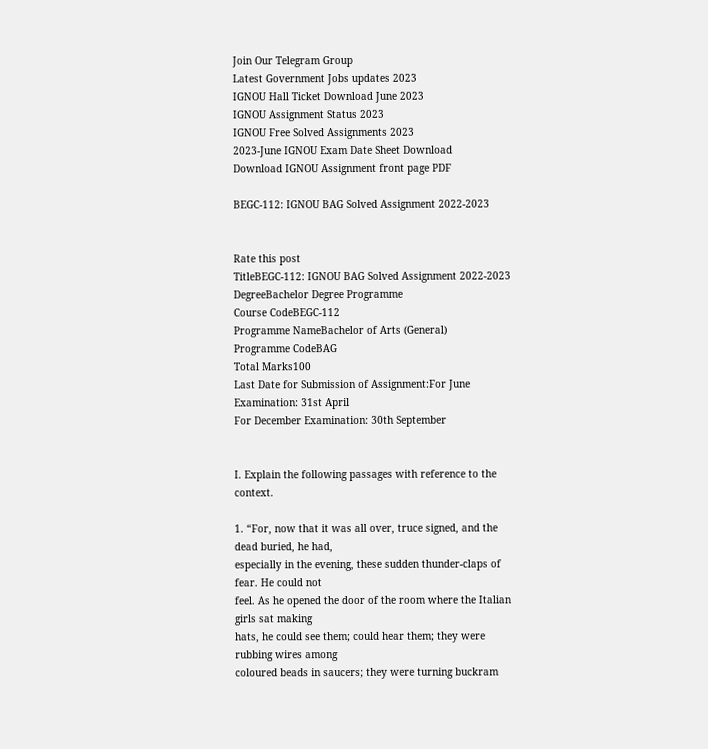Join Our Telegram Group
Latest Government Jobs updates 2023
IGNOU Hall Ticket Download June 2023
IGNOU Assignment Status 2023
IGNOU Free Solved Assignments 2023
2023-June IGNOU Exam Date Sheet Download
Download IGNOU Assignment front page PDF

BEGC-112: IGNOU BAG Solved Assignment 2022-2023


Rate this post
TitleBEGC-112: IGNOU BAG Solved Assignment 2022-2023
DegreeBachelor Degree Programme
Course CodeBEGC-112
Programme NameBachelor of Arts (General)
Programme CodeBAG
Total Marks100
Last Date for Submission of Assignment:For June Examination: 31st April
For December Examination: 30th September


I. Explain the following passages with reference to the context.

1. “For, now that it was all over, truce signed, and the dead buried, he had,
especially in the evening, these sudden thunder-claps of fear. He could not
feel. As he opened the door of the room where the Italian girls sat making
hats, he could see them; could hear them; they were rubbing wires among
coloured beads in saucers; they were turning buckram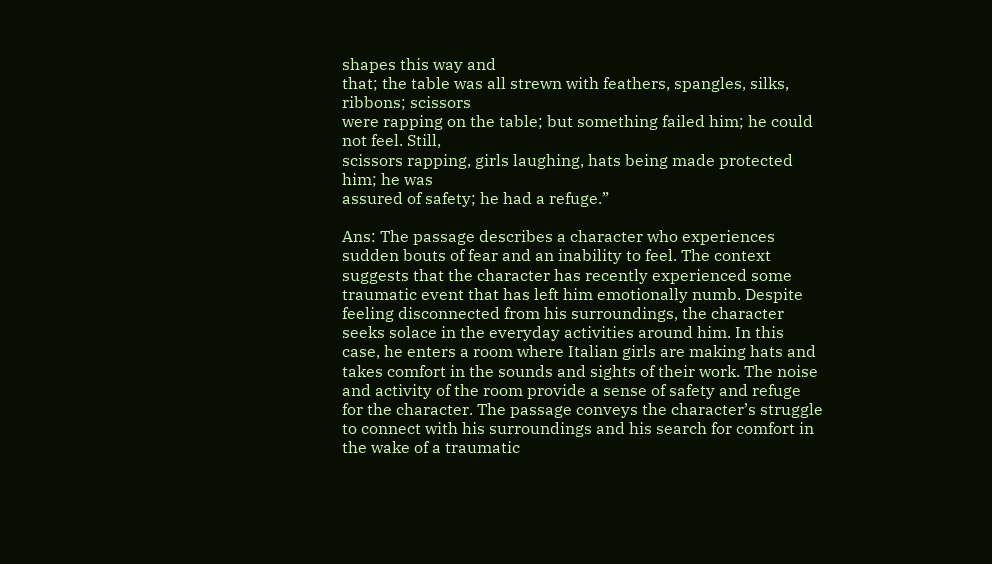shapes this way and
that; the table was all strewn with feathers, spangles, silks, ribbons; scissors
were rapping on the table; but something failed him; he could not feel. Still,
scissors rapping, girls laughing, hats being made protected him; he was
assured of safety; he had a refuge.”

Ans: The passage describes a character who experiences sudden bouts of fear and an inability to feel. The context suggests that the character has recently experienced some traumatic event that has left him emotionally numb. Despite feeling disconnected from his surroundings, the character seeks solace in the everyday activities around him. In this case, he enters a room where Italian girls are making hats and takes comfort in the sounds and sights of their work. The noise and activity of the room provide a sense of safety and refuge for the character. The passage conveys the character’s struggle to connect with his surroundings and his search for comfort in the wake of a traumatic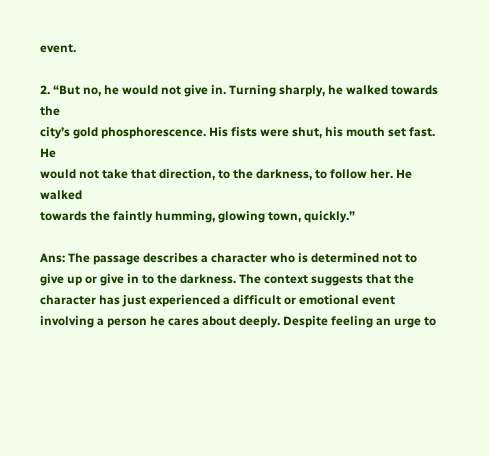event.

2. “But no, he would not give in. Turning sharply, he walked towards the
city’s gold phosphorescence. His fists were shut, his mouth set fast. He
would not take that direction, to the darkness, to follow her. He walked
towards the faintly humming, glowing town, quickly.”

Ans: The passage describes a character who is determined not to give up or give in to the darkness. The context suggests that the character has just experienced a difficult or emotional event involving a person he cares about deeply. Despite feeling an urge to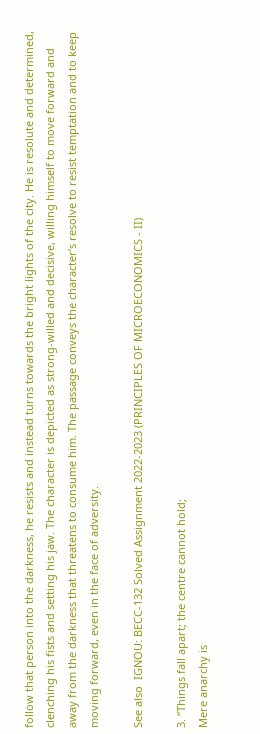follow that person into the darkness, he resists and instead turns towards the bright lights of the city. He is resolute and determined, clenching his fists and setting his jaw. The character is depicted as strong-willed and decisive, willing himself to move forward and away from the darkness that threatens to consume him. The passage conveys the character’s resolve to resist temptation and to keep moving forward, even in the face of adversity.

See also  IGNOU: BECC-132 Solved Assignment 2022-2023 (PRINCIPLES OF MICROECONOMICS - II)

3. “Things fall apart; the centre cannot hold;
Mere anarchy is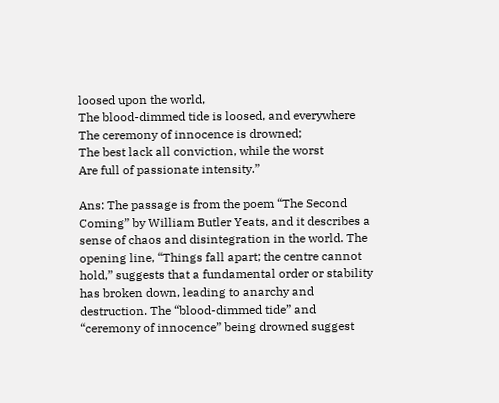loosed upon the world,
The blood-dimmed tide is loosed, and everywhere
The ceremony of innocence is drowned;
The best lack all conviction, while the worst
Are full of passionate intensity.”

Ans: The passage is from the poem “The Second Coming” by William Butler Yeats, and it describes a sense of chaos and disintegration in the world. The opening line, “Things fall apart; the centre cannot hold,” suggests that a fundamental order or stability has broken down, leading to anarchy and destruction. The “blood-dimmed tide” and “ceremony of innocence” being drowned suggest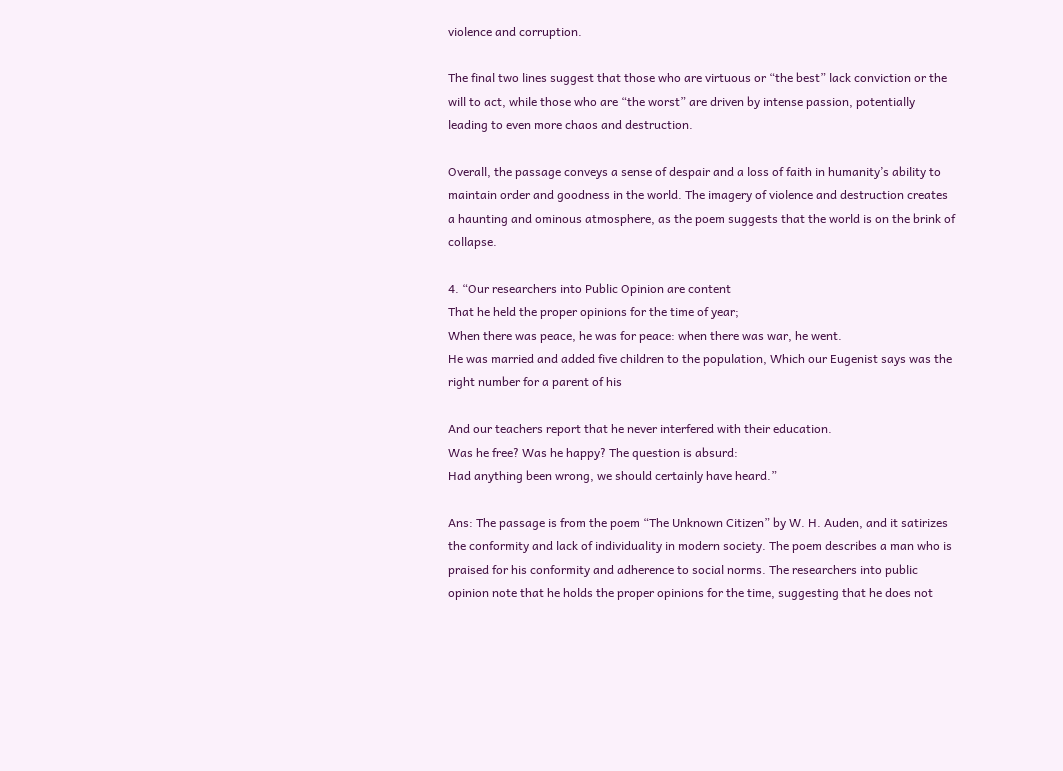violence and corruption.

The final two lines suggest that those who are virtuous or “the best” lack conviction or the will to act, while those who are “the worst” are driven by intense passion, potentially leading to even more chaos and destruction.

Overall, the passage conveys a sense of despair and a loss of faith in humanity’s ability to maintain order and goodness in the world. The imagery of violence and destruction creates a haunting and ominous atmosphere, as the poem suggests that the world is on the brink of collapse.

4. “Our researchers into Public Opinion are content
That he held the proper opinions for the time of year;
When there was peace, he was for peace: when there was war, he went.
He was married and added five children to the population, Which our Eugenist says was the right number for a parent of his

And our teachers report that he never interfered with their education.
Was he free? Was he happy? The question is absurd:
Had anything been wrong, we should certainly have heard.”

Ans: The passage is from the poem “The Unknown Citizen” by W. H. Auden, and it satirizes the conformity and lack of individuality in modern society. The poem describes a man who is praised for his conformity and adherence to social norms. The researchers into public opinion note that he holds the proper opinions for the time, suggesting that he does not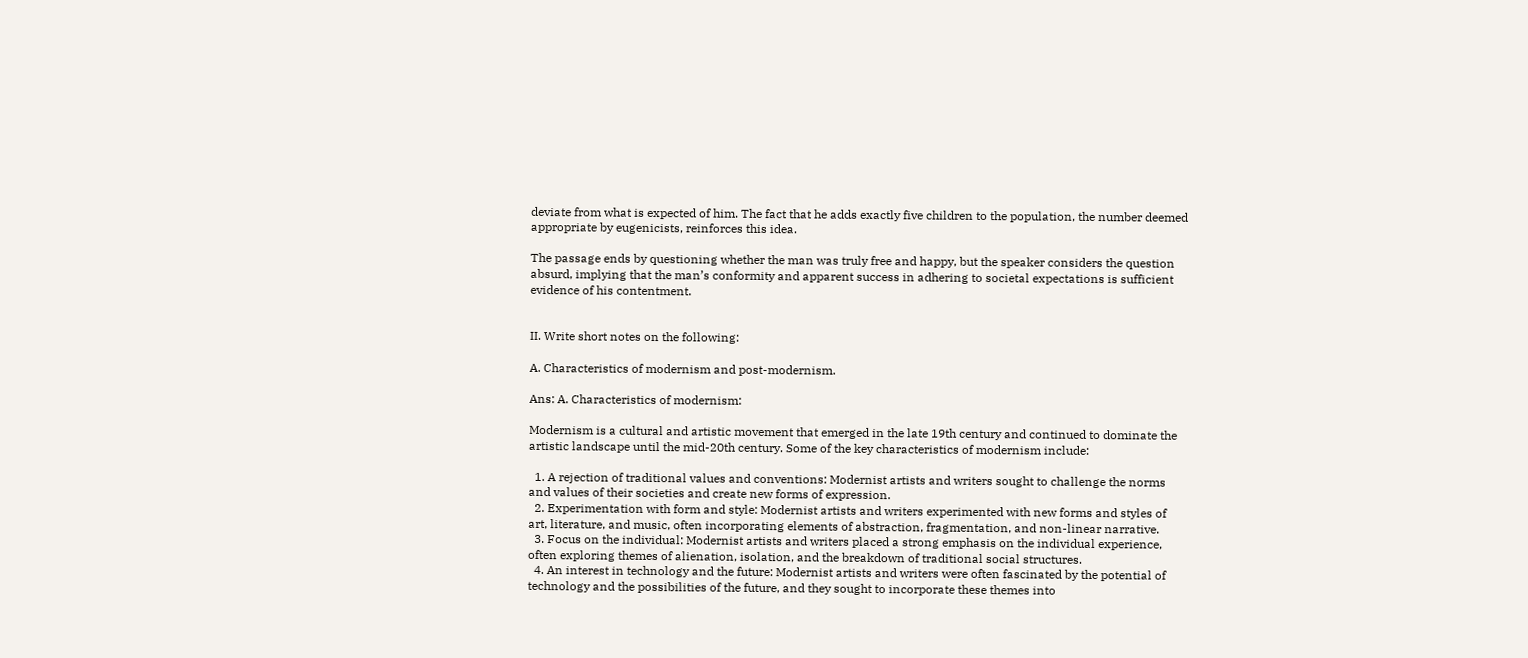deviate from what is expected of him. The fact that he adds exactly five children to the population, the number deemed appropriate by eugenicists, reinforces this idea.

The passage ends by questioning whether the man was truly free and happy, but the speaker considers the question absurd, implying that the man’s conformity and apparent success in adhering to societal expectations is sufficient evidence of his contentment.


II. Write short notes on the following:

A. Characteristics of modernism and post-modernism.

Ans: A. Characteristics of modernism:

Modernism is a cultural and artistic movement that emerged in the late 19th century and continued to dominate the artistic landscape until the mid-20th century. Some of the key characteristics of modernism include:

  1. A rejection of traditional values and conventions: Modernist artists and writers sought to challenge the norms and values of their societies and create new forms of expression.
  2. Experimentation with form and style: Modernist artists and writers experimented with new forms and styles of art, literature, and music, often incorporating elements of abstraction, fragmentation, and non-linear narrative.
  3. Focus on the individual: Modernist artists and writers placed a strong emphasis on the individual experience, often exploring themes of alienation, isolation, and the breakdown of traditional social structures.
  4. An interest in technology and the future: Modernist artists and writers were often fascinated by the potential of technology and the possibilities of the future, and they sought to incorporate these themes into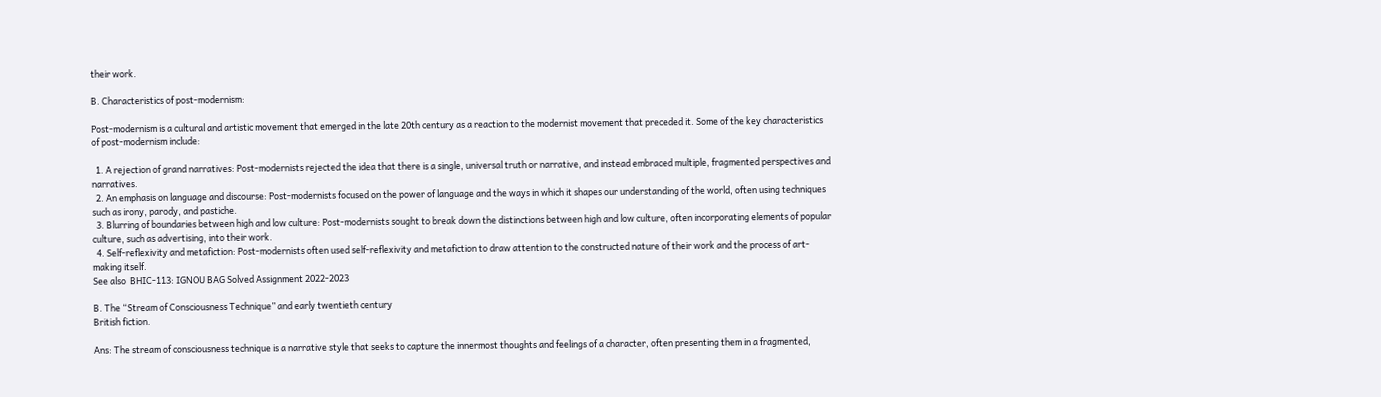their work.

B. Characteristics of post-modernism:

Post-modernism is a cultural and artistic movement that emerged in the late 20th century as a reaction to the modernist movement that preceded it. Some of the key characteristics of post-modernism include:

  1. A rejection of grand narratives: Post-modernists rejected the idea that there is a single, universal truth or narrative, and instead embraced multiple, fragmented perspectives and narratives.
  2. An emphasis on language and discourse: Post-modernists focused on the power of language and the ways in which it shapes our understanding of the world, often using techniques such as irony, parody, and pastiche.
  3. Blurring of boundaries between high and low culture: Post-modernists sought to break down the distinctions between high and low culture, often incorporating elements of popular culture, such as advertising, into their work.
  4. Self-reflexivity and metafiction: Post-modernists often used self-reflexivity and metafiction to draw attention to the constructed nature of their work and the process of art-making itself.
See also  BHIC-113: IGNOU BAG Solved Assignment 2022-2023

B. The “Stream of Consciousness Technique” and early twentieth century
British fiction.

Ans: The stream of consciousness technique is a narrative style that seeks to capture the innermost thoughts and feelings of a character, often presenting them in a fragmented,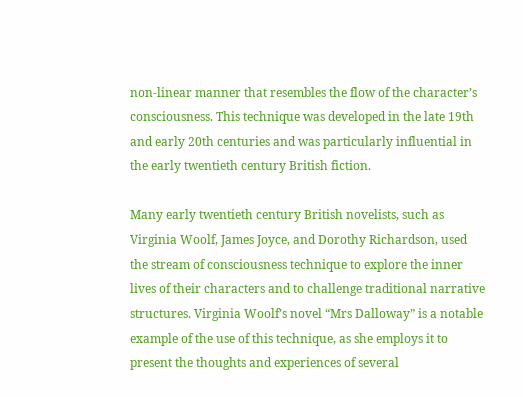non-linear manner that resembles the flow of the character’s consciousness. This technique was developed in the late 19th and early 20th centuries and was particularly influential in the early twentieth century British fiction.

Many early twentieth century British novelists, such as Virginia Woolf, James Joyce, and Dorothy Richardson, used the stream of consciousness technique to explore the inner lives of their characters and to challenge traditional narrative structures. Virginia Woolf’s novel “Mrs Dalloway” is a notable example of the use of this technique, as she employs it to present the thoughts and experiences of several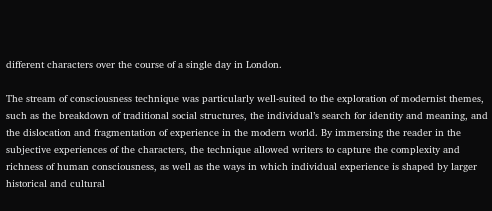different characters over the course of a single day in London.

The stream of consciousness technique was particularly well-suited to the exploration of modernist themes, such as the breakdown of traditional social structures, the individual’s search for identity and meaning, and the dislocation and fragmentation of experience in the modern world. By immersing the reader in the subjective experiences of the characters, the technique allowed writers to capture the complexity and richness of human consciousness, as well as the ways in which individual experience is shaped by larger historical and cultural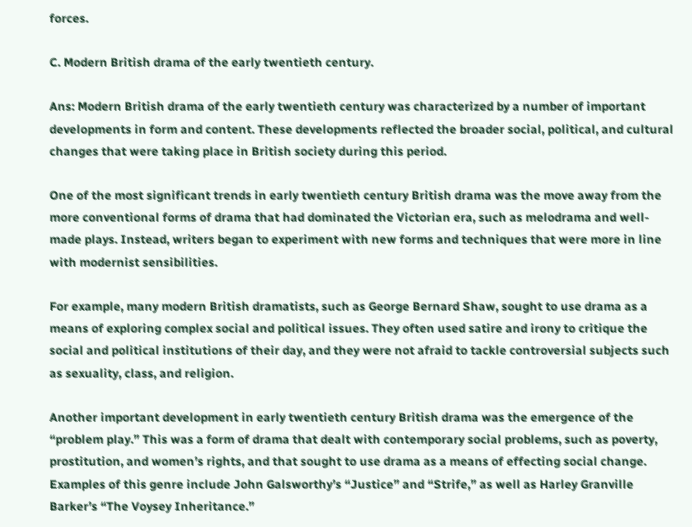forces.

C. Modern British drama of the early twentieth century.

Ans: Modern British drama of the early twentieth century was characterized by a number of important developments in form and content. These developments reflected the broader social, political, and cultural changes that were taking place in British society during this period.

One of the most significant trends in early twentieth century British drama was the move away from the more conventional forms of drama that had dominated the Victorian era, such as melodrama and well-made plays. Instead, writers began to experiment with new forms and techniques that were more in line with modernist sensibilities.

For example, many modern British dramatists, such as George Bernard Shaw, sought to use drama as a means of exploring complex social and political issues. They often used satire and irony to critique the social and political institutions of their day, and they were not afraid to tackle controversial subjects such as sexuality, class, and religion.

Another important development in early twentieth century British drama was the emergence of the “problem play.” This was a form of drama that dealt with contemporary social problems, such as poverty, prostitution, and women’s rights, and that sought to use drama as a means of effecting social change. Examples of this genre include John Galsworthy’s “Justice” and “Strife,” as well as Harley Granville Barker’s “The Voysey Inheritance.”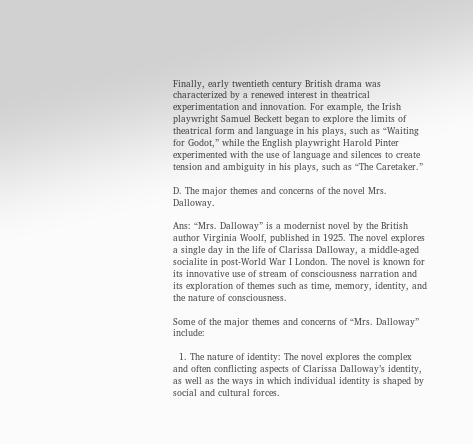Finally, early twentieth century British drama was characterized by a renewed interest in theatrical experimentation and innovation. For example, the Irish playwright Samuel Beckett began to explore the limits of theatrical form and language in his plays, such as “Waiting for Godot,” while the English playwright Harold Pinter experimented with the use of language and silences to create tension and ambiguity in his plays, such as “The Caretaker.”

D. The major themes and concerns of the novel Mrs. Dalloway.

Ans: “Mrs. Dalloway” is a modernist novel by the British author Virginia Woolf, published in 1925. The novel explores a single day in the life of Clarissa Dalloway, a middle-aged socialite in post-World War I London. The novel is known for its innovative use of stream of consciousness narration and its exploration of themes such as time, memory, identity, and the nature of consciousness.

Some of the major themes and concerns of “Mrs. Dalloway” include:

  1. The nature of identity: The novel explores the complex and often conflicting aspects of Clarissa Dalloway’s identity, as well as the ways in which individual identity is shaped by social and cultural forces.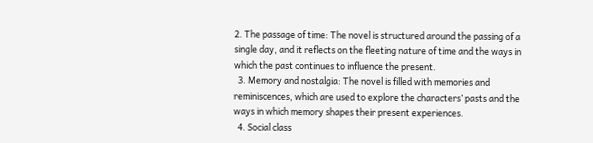2. The passage of time: The novel is structured around the passing of a single day, and it reflects on the fleeting nature of time and the ways in which the past continues to influence the present.
  3. Memory and nostalgia: The novel is filled with memories and reminiscences, which are used to explore the characters’ pasts and the ways in which memory shapes their present experiences.
  4. Social class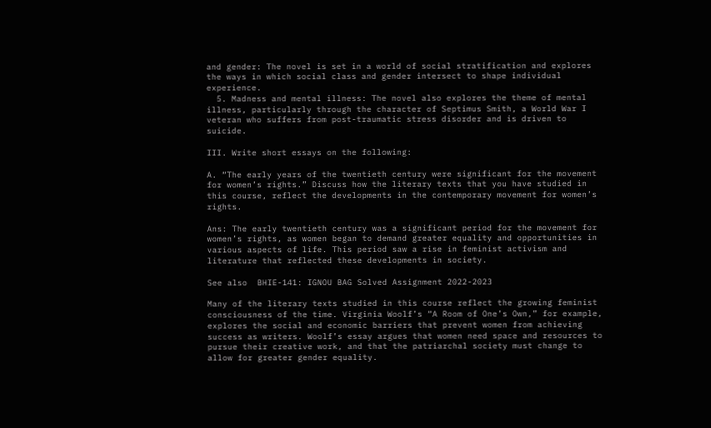and gender: The novel is set in a world of social stratification and explores the ways in which social class and gender intersect to shape individual experience.
  5. Madness and mental illness: The novel also explores the theme of mental illness, particularly through the character of Septimus Smith, a World War I veteran who suffers from post-traumatic stress disorder and is driven to suicide.

III. Write short essays on the following:

A. “The early years of the twentieth century were significant for the movement for women’s rights.” Discuss how the literary texts that you have studied in this course, reflect the developments in the contemporary movement for women’s rights.

Ans: The early twentieth century was a significant period for the movement for women’s rights, as women began to demand greater equality and opportunities in various aspects of life. This period saw a rise in feminist activism and literature that reflected these developments in society.

See also  BHIE-141: IGNOU BAG Solved Assignment 2022-2023

Many of the literary texts studied in this course reflect the growing feminist consciousness of the time. Virginia Woolf’s “A Room of One’s Own,” for example, explores the social and economic barriers that prevent women from achieving success as writers. Woolf’s essay argues that women need space and resources to pursue their creative work, and that the patriarchal society must change to allow for greater gender equality.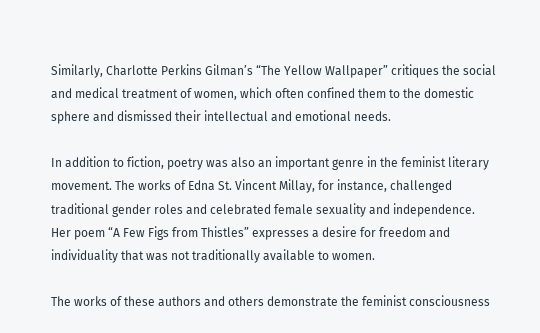Similarly, Charlotte Perkins Gilman’s “The Yellow Wallpaper” critiques the social and medical treatment of women, which often confined them to the domestic sphere and dismissed their intellectual and emotional needs.

In addition to fiction, poetry was also an important genre in the feminist literary movement. The works of Edna St. Vincent Millay, for instance, challenged traditional gender roles and celebrated female sexuality and independence. Her poem “A Few Figs from Thistles” expresses a desire for freedom and individuality that was not traditionally available to women.

The works of these authors and others demonstrate the feminist consciousness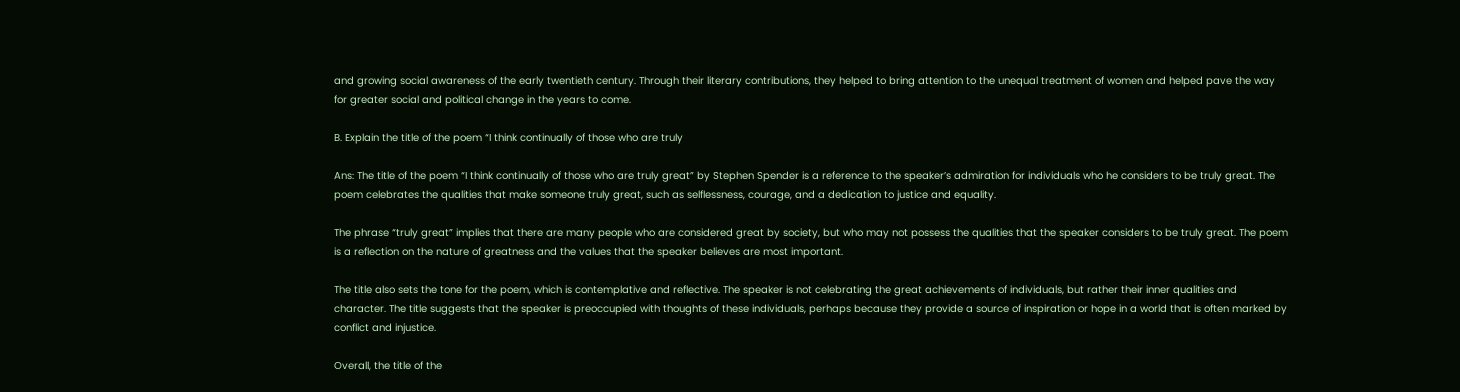and growing social awareness of the early twentieth century. Through their literary contributions, they helped to bring attention to the unequal treatment of women and helped pave the way for greater social and political change in the years to come.

B. Explain the title of the poem “I think continually of those who are truly

Ans: The title of the poem “I think continually of those who are truly great” by Stephen Spender is a reference to the speaker’s admiration for individuals who he considers to be truly great. The poem celebrates the qualities that make someone truly great, such as selflessness, courage, and a dedication to justice and equality.

The phrase “truly great” implies that there are many people who are considered great by society, but who may not possess the qualities that the speaker considers to be truly great. The poem is a reflection on the nature of greatness and the values that the speaker believes are most important.

The title also sets the tone for the poem, which is contemplative and reflective. The speaker is not celebrating the great achievements of individuals, but rather their inner qualities and character. The title suggests that the speaker is preoccupied with thoughts of these individuals, perhaps because they provide a source of inspiration or hope in a world that is often marked by conflict and injustice.

Overall, the title of the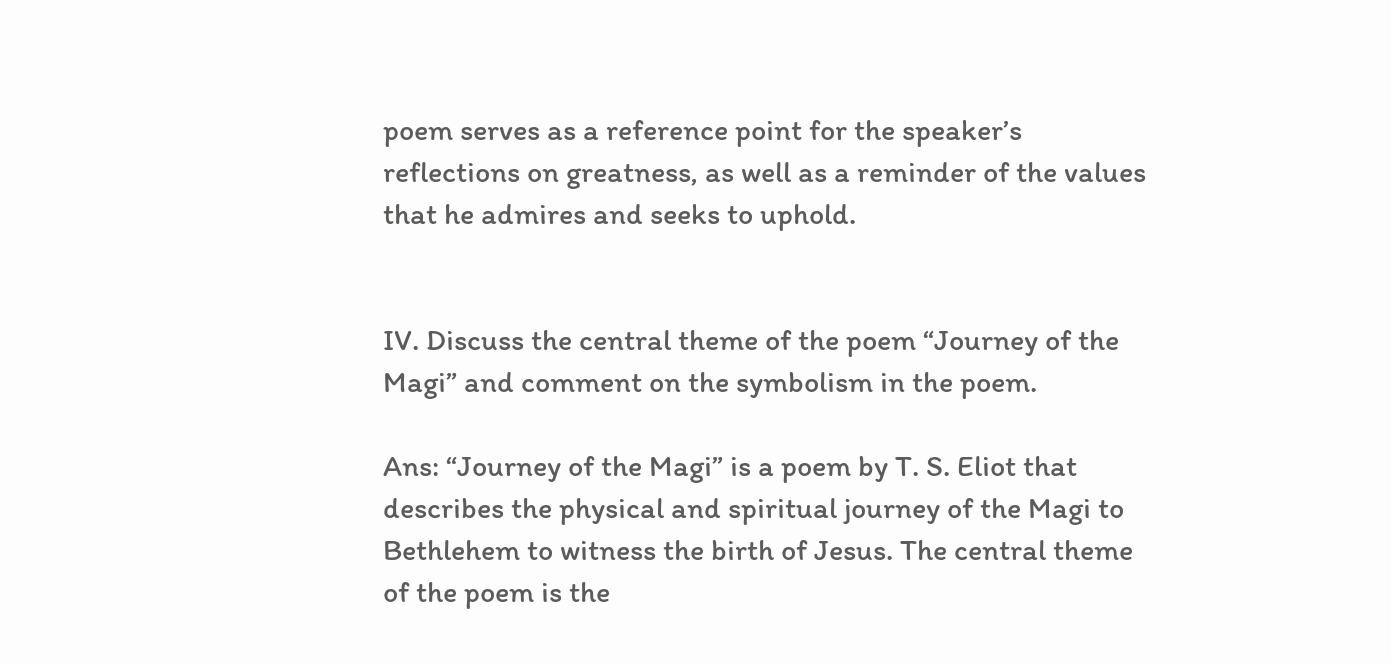poem serves as a reference point for the speaker’s reflections on greatness, as well as a reminder of the values that he admires and seeks to uphold.


IV. Discuss the central theme of the poem “Journey of the Magi” and comment on the symbolism in the poem.

Ans: “Journey of the Magi” is a poem by T. S. Eliot that describes the physical and spiritual journey of the Magi to Bethlehem to witness the birth of Jesus. The central theme of the poem is the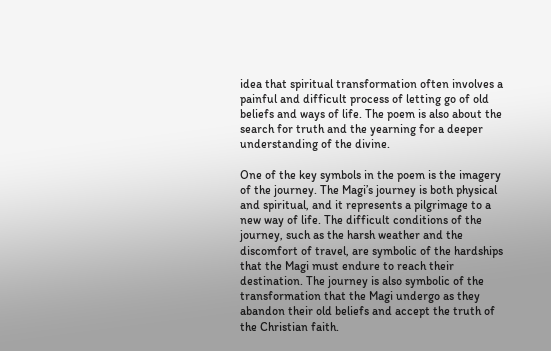idea that spiritual transformation often involves a painful and difficult process of letting go of old beliefs and ways of life. The poem is also about the search for truth and the yearning for a deeper understanding of the divine.

One of the key symbols in the poem is the imagery of the journey. The Magi’s journey is both physical and spiritual, and it represents a pilgrimage to a new way of life. The difficult conditions of the journey, such as the harsh weather and the discomfort of travel, are symbolic of the hardships that the Magi must endure to reach their destination. The journey is also symbolic of the transformation that the Magi undergo as they abandon their old beliefs and accept the truth of the Christian faith.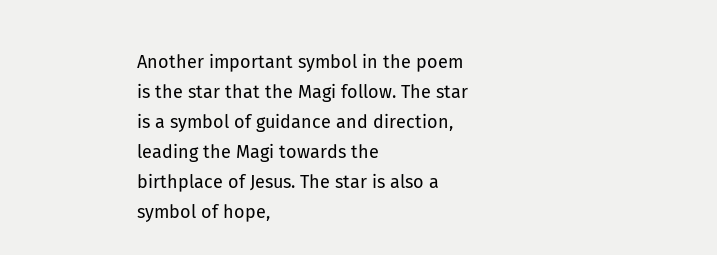Another important symbol in the poem is the star that the Magi follow. The star is a symbol of guidance and direction, leading the Magi towards the birthplace of Jesus. The star is also a symbol of hope,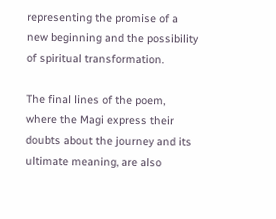representing the promise of a new beginning and the possibility of spiritual transformation.

The final lines of the poem, where the Magi express their doubts about the journey and its ultimate meaning, are also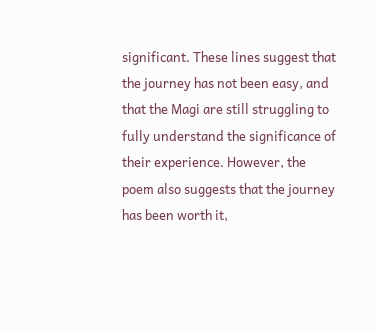significant. These lines suggest that the journey has not been easy, and that the Magi are still struggling to fully understand the significance of their experience. However, the poem also suggests that the journey has been worth it,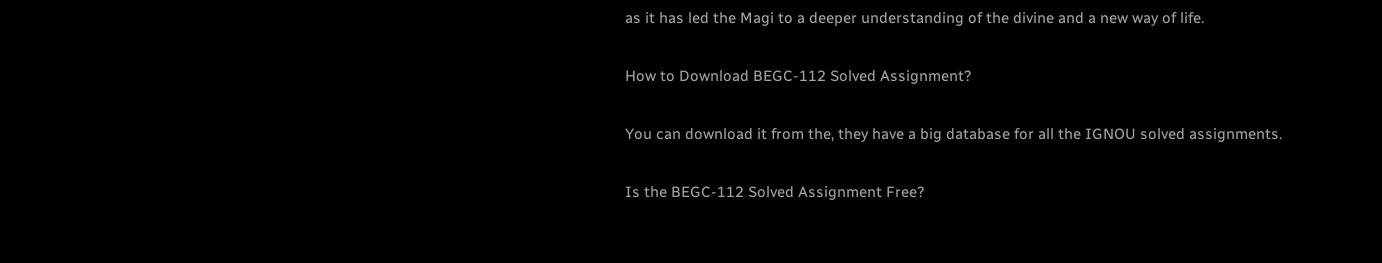as it has led the Magi to a deeper understanding of the divine and a new way of life.

How to Download BEGC-112 Solved Assignment?

You can download it from the, they have a big database for all the IGNOU solved assignments.

Is the BEGC-112 Solved Assignment Free?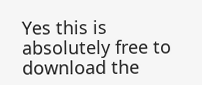Yes this is absolutely free to download the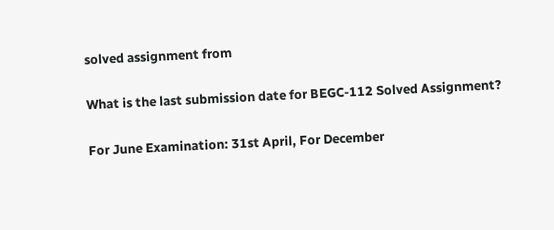solved assignment from

What is the last submission date for BEGC-112 Solved Assignment?

For June Examination: 31st April, For December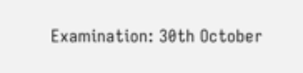Examination: 30th October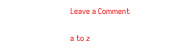Leave a Comment

a to z